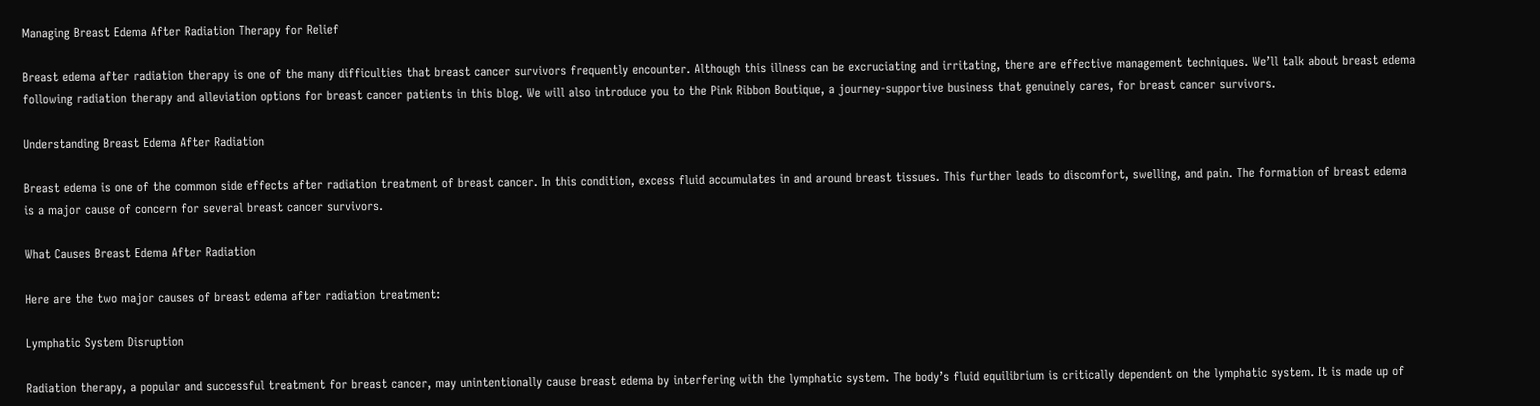Managing Breast Edema After Radiation Therapy for Relief

Breast edema after radiation therapy is one of the many difficulties that breast cancer survivors frequently encounter. Although this illness can be excruciating and irritating, there are effective management techniques. We’ll talk about breast edema following radiation therapy and alleviation options for breast cancer patients in this blog. We will also introduce you to the Pink Ribbon Boutique, a journey-supportive business that genuinely cares, for breast cancer survivors.

Understanding Breast Edema After Radiation

Breast edema is one of the common side effects after radiation treatment of breast cancer. In this condition, excess fluid accumulates in and around breast tissues. This further leads to discomfort, swelling, and pain. The formation of breast edema is a major cause of concern for several breast cancer survivors.

What Causes Breast Edema After Radiation

Here are the two major causes of breast edema after radiation treatment:

Lymphatic System Disruption

Radiation therapy, a popular and successful treatment for breast cancer, may unintentionally cause breast edema by interfering with the lymphatic system. The body’s fluid equilibrium is critically dependent on the lymphatic system. It is made up of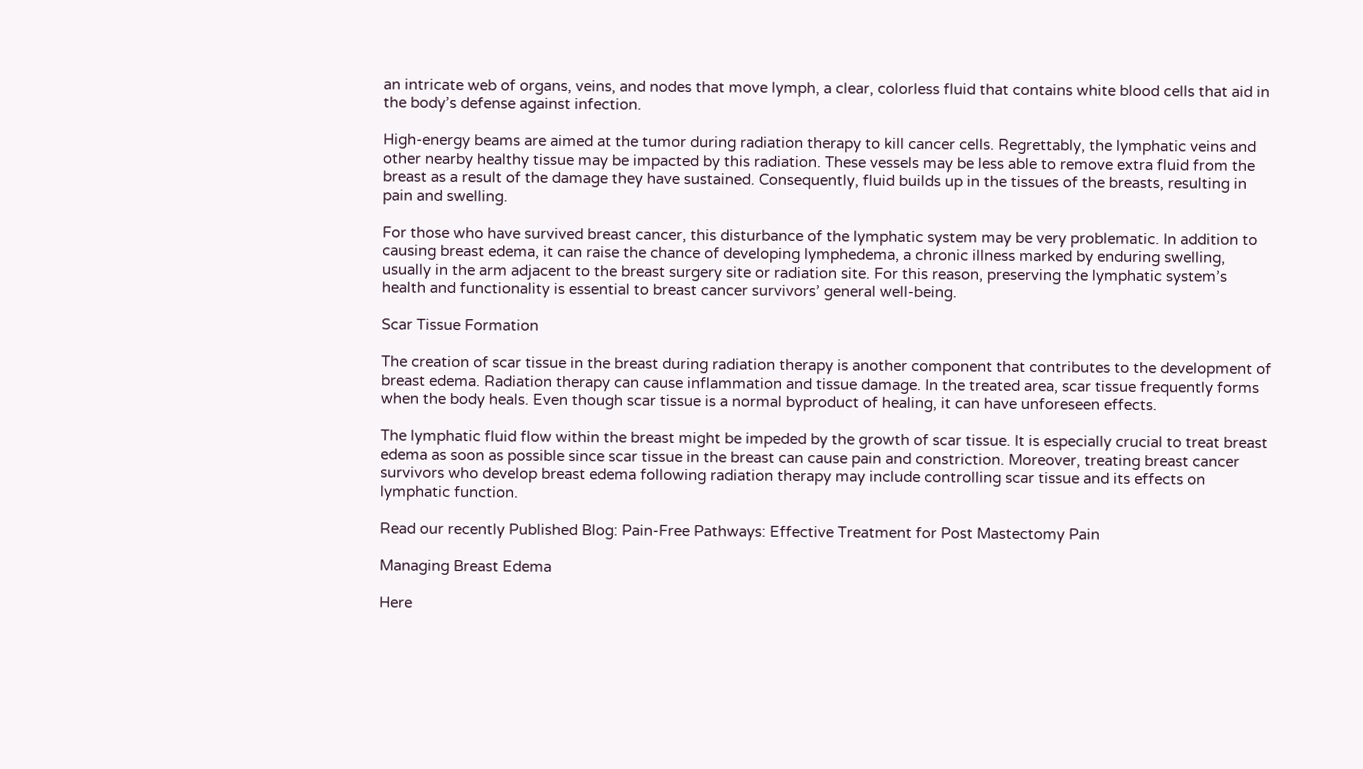an intricate web of organs, veins, and nodes that move lymph, a clear, colorless fluid that contains white blood cells that aid in the body’s defense against infection.

High-energy beams are aimed at the tumor during radiation therapy to kill cancer cells. Regrettably, the lymphatic veins and other nearby healthy tissue may be impacted by this radiation. These vessels may be less able to remove extra fluid from the breast as a result of the damage they have sustained. Consequently, fluid builds up in the tissues of the breasts, resulting in pain and swelling.

For those who have survived breast cancer, this disturbance of the lymphatic system may be very problematic. In addition to causing breast edema, it can raise the chance of developing lymphedema, a chronic illness marked by enduring swelling, usually in the arm adjacent to the breast surgery site or radiation site. For this reason, preserving the lymphatic system’s health and functionality is essential to breast cancer survivors’ general well-being.

Scar Tissue Formation

The creation of scar tissue in the breast during radiation therapy is another component that contributes to the development of breast edema. Radiation therapy can cause inflammation and tissue damage. In the treated area, scar tissue frequently forms when the body heals. Even though scar tissue is a normal byproduct of healing, it can have unforeseen effects.

The lymphatic fluid flow within the breast might be impeded by the growth of scar tissue. It is especially crucial to treat breast edema as soon as possible since scar tissue in the breast can cause pain and constriction. Moreover, treating breast cancer survivors who develop breast edema following radiation therapy may include controlling scar tissue and its effects on lymphatic function.

Read our recently Published Blog: Pain-Free Pathways: Effective Treatment for Post Mastectomy Pain

Managing Breast Edema

Here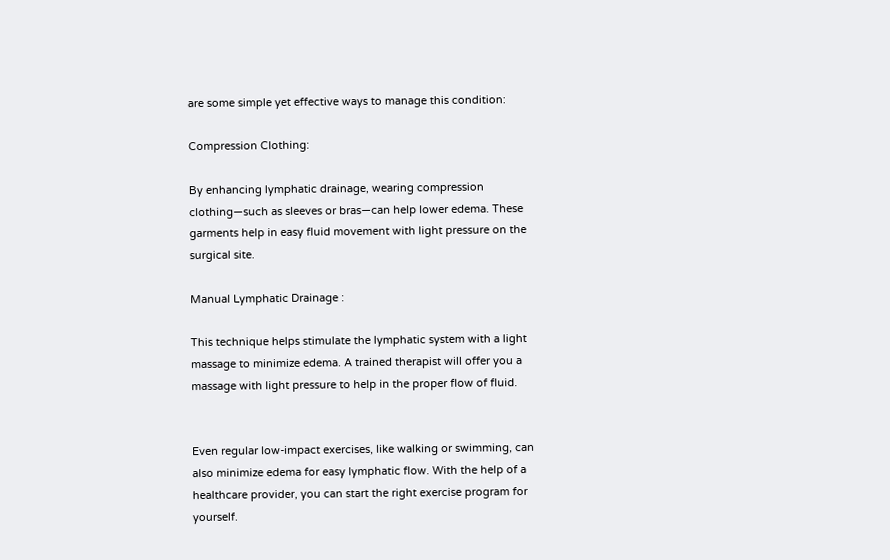are some simple yet effective ways to manage this condition:

Compression Clothing:

By enhancing lymphatic drainage, wearing compression clothing—such as sleeves or bras—can help lower edema. These garments help in easy fluid movement with light pressure on the surgical site.

Manual Lymphatic Drainage :

This technique helps stimulate the lymphatic system with a light massage to minimize edema. A trained therapist will offer you a massage with light pressure to help in the proper flow of fluid.


Even regular low-impact exercises, like walking or swimming, can also minimize edema for easy lymphatic flow. With the help of a healthcare provider, you can start the right exercise program for yourself.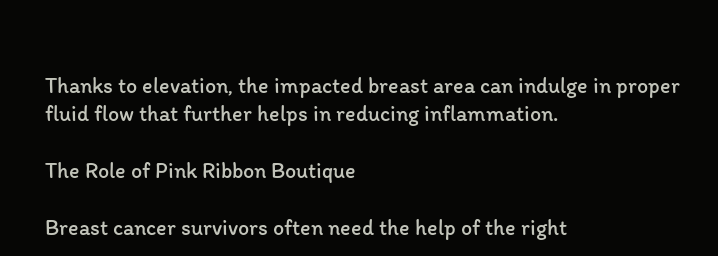Thanks to elevation, the impacted breast area can indulge in proper fluid flow that further helps in reducing inflammation.

The Role of Pink Ribbon Boutique

Breast cancer survivors often need the help of the right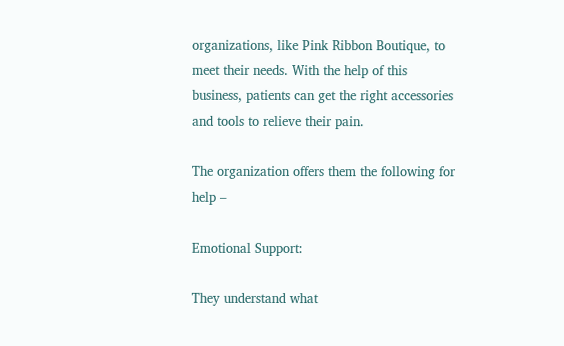organizations, like Pink Ribbon Boutique, to meet their needs. With the help of this business, patients can get the right accessories and tools to relieve their pain.

The organization offers them the following for help –

Emotional Support:

They understand what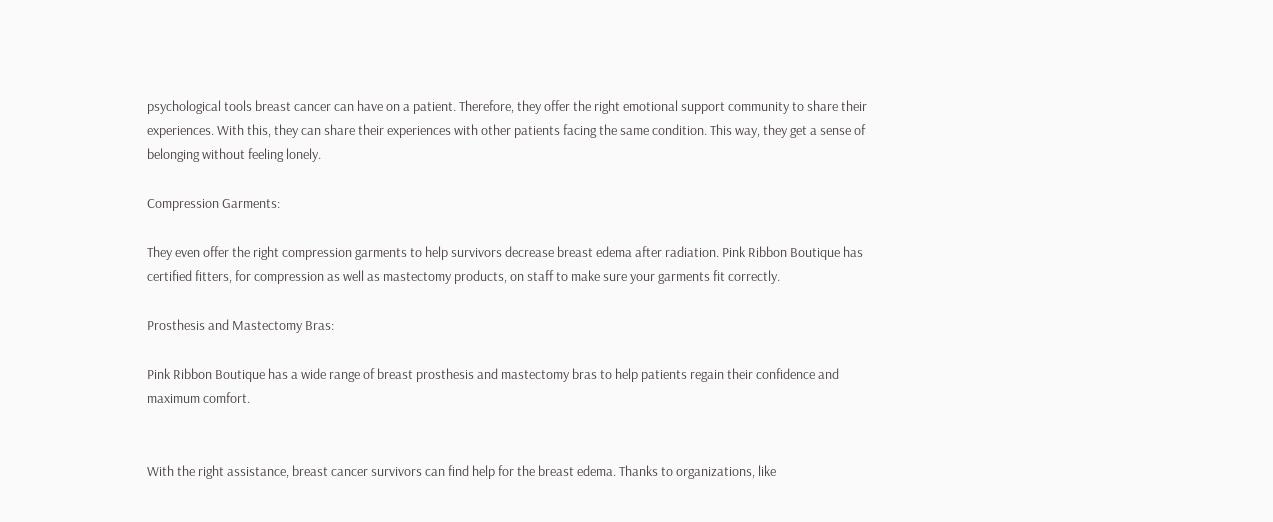psychological tools breast cancer can have on a patient. Therefore, they offer the right emotional support community to share their experiences. With this, they can share their experiences with other patients facing the same condition. This way, they get a sense of belonging without feeling lonely.

Compression Garments:

They even offer the right compression garments to help survivors decrease breast edema after radiation. Pink Ribbon Boutique has certified fitters, for compression as well as mastectomy products, on staff to make sure your garments fit correctly.

Prosthesis and Mastectomy Bras:

Pink Ribbon Boutique has a wide range of breast prosthesis and mastectomy bras to help patients regain their confidence and maximum comfort.


With the right assistance, breast cancer survivors can find help for the breast edema. Thanks to organizations, like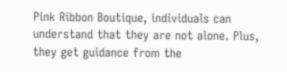Pink Ribbon Boutique, individuals can understand that they are not alone. Plus, they get guidance from the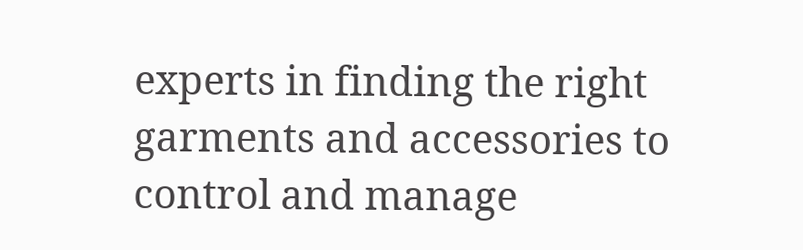experts in finding the right garments and accessories to control and manage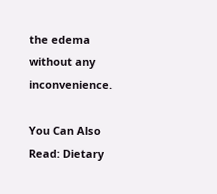the edema without any inconvenience.

You Can Also Read: Dietary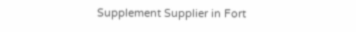Supplement Supplier in Fort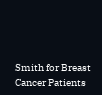Smith for Breast Cancer Patients